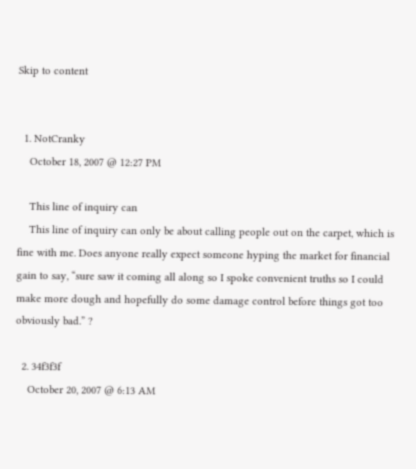Skip to content


  1. NotCranky
    October 18, 2007 @ 12:27 PM

    This line of inquiry can
    This line of inquiry can only be about calling people out on the carpet, which is fine with me. Does anyone really expect someone hyping the market for financial gain to say, “sure saw it coming all along so I spoke convenient truths so I could make more dough and hopefully do some damage control before things got too obviously bad.” ?

  2. 34f3f3f
    October 20, 2007 @ 6:13 AM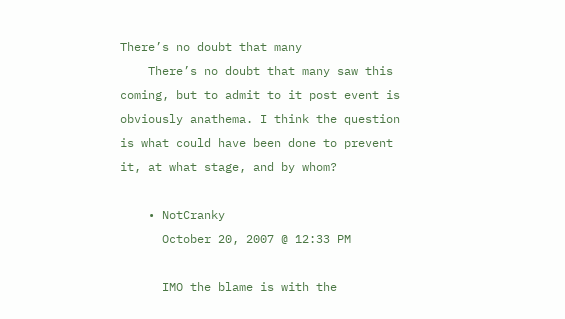There’s no doubt that many
    There’s no doubt that many saw this coming, but to admit to it post event is obviously anathema. I think the question is what could have been done to prevent it, at what stage, and by whom?

    • NotCranky
      October 20, 2007 @ 12:33 PM

      IMO the blame is with the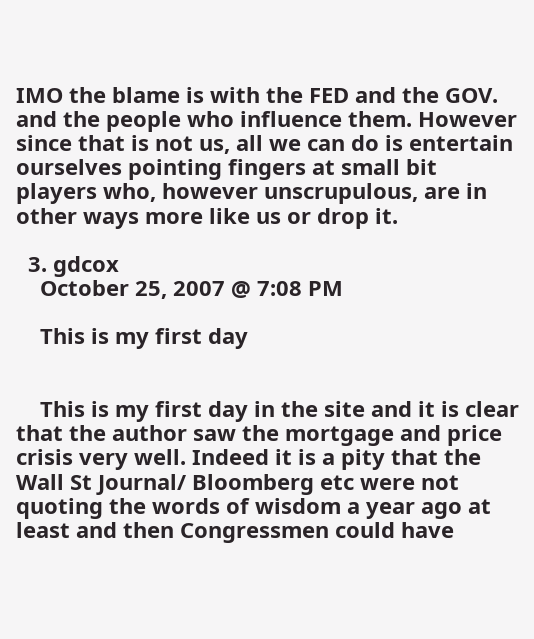IMO the blame is with the FED and the GOV. and the people who influence them. However since that is not us, all we can do is entertain ourselves pointing fingers at small bit players who, however unscrupulous, are in other ways more like us or drop it.

  3. gdcox
    October 25, 2007 @ 7:08 PM

    This is my first day


    This is my first day in the site and it is clear that the author saw the mortgage and price crisis very well. Indeed it is a pity that the Wall St Journal/ Bloomberg etc were not quoting the words of wisdom a year ago at least and then Congressmen could have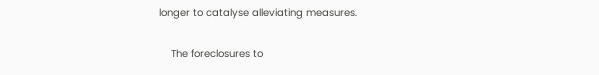longer to catalyse alleviating measures.

    The foreclosures to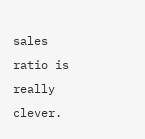sales ratio is really clever.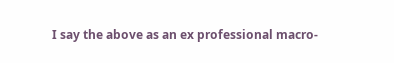I say the above as an ex professional macro-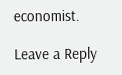economist.

Leave a Reply